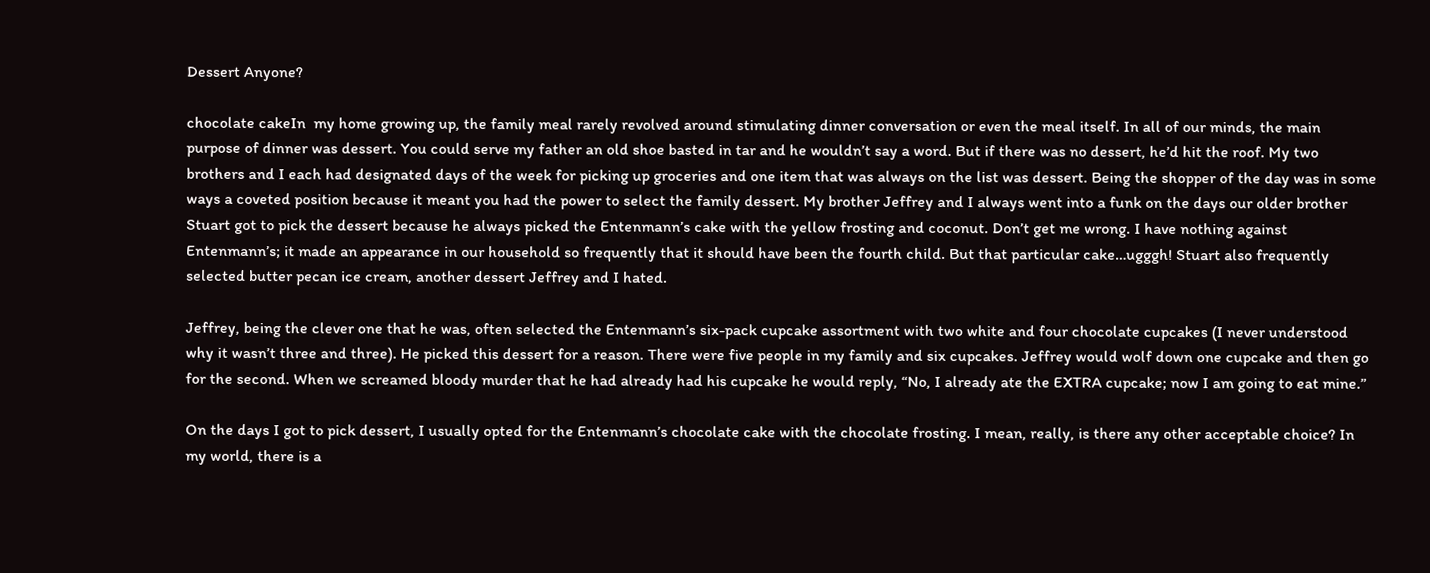Dessert Anyone?

chocolate cakeIn  my home growing up, the family meal rarely revolved around stimulating dinner conversation or even the meal itself. In all of our minds, the main purpose of dinner was dessert. You could serve my father an old shoe basted in tar and he wouldn’t say a word. But if there was no dessert, he’d hit the roof. My two brothers and I each had designated days of the week for picking up groceries and one item that was always on the list was dessert. Being the shopper of the day was in some ways a coveted position because it meant you had the power to select the family dessert. My brother Jeffrey and I always went into a funk on the days our older brother Stuart got to pick the dessert because he always picked the Entenmann’s cake with the yellow frosting and coconut. Don’t get me wrong. I have nothing against Entenmann’s; it made an appearance in our household so frequently that it should have been the fourth child. But that particular cake…ugggh! Stuart also frequently selected butter pecan ice cream, another dessert Jeffrey and I hated.

Jeffrey, being the clever one that he was, often selected the Entenmann’s six-pack cupcake assortment with two white and four chocolate cupcakes (I never understood why it wasn’t three and three). He picked this dessert for a reason. There were five people in my family and six cupcakes. Jeffrey would wolf down one cupcake and then go for the second. When we screamed bloody murder that he had already had his cupcake he would reply, “No, I already ate the EXTRA cupcake; now I am going to eat mine.”

On the days I got to pick dessert, I usually opted for the Entenmann’s chocolate cake with the chocolate frosting. I mean, really, is there any other acceptable choice? In my world, there is a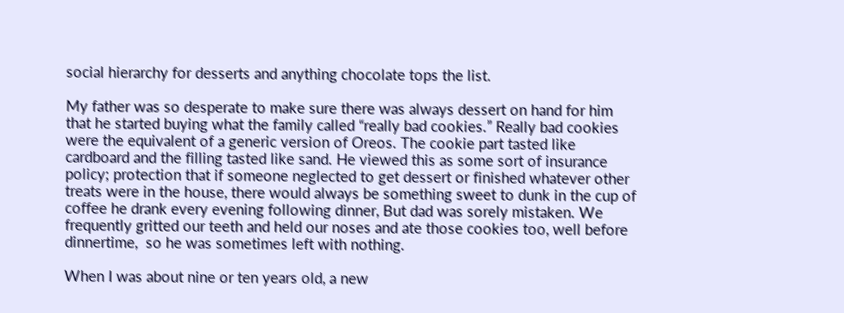social hierarchy for desserts and anything chocolate tops the list.

My father was so desperate to make sure there was always dessert on hand for him that he started buying what the family called “really bad cookies.” Really bad cookies were the equivalent of a generic version of Oreos. The cookie part tasted like cardboard and the filling tasted like sand. He viewed this as some sort of insurance policy; protection that if someone neglected to get dessert or finished whatever other treats were in the house, there would always be something sweet to dunk in the cup of coffee he drank every evening following dinner, But dad was sorely mistaken. We frequently gritted our teeth and held our noses and ate those cookies too, well before dinnertime,  so he was sometimes left with nothing.

When I was about nine or ten years old, a new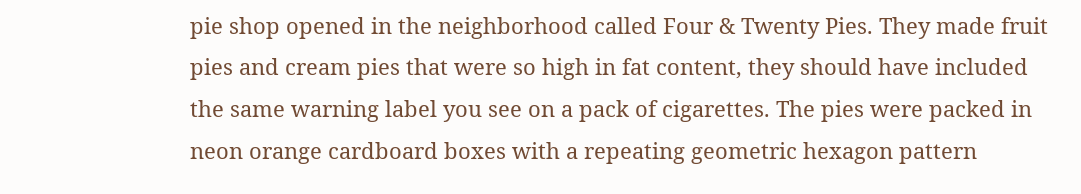pie shop opened in the neighborhood called Four & Twenty Pies. They made fruit pies and cream pies that were so high in fat content, they should have included the same warning label you see on a pack of cigarettes. The pies were packed in neon orange cardboard boxes with a repeating geometric hexagon pattern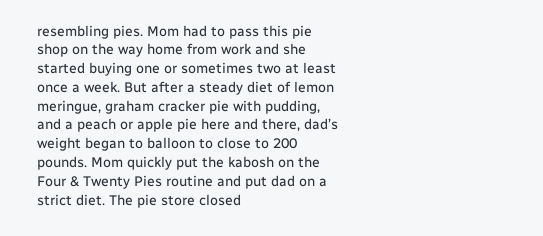resembling pies. Mom had to pass this pie shop on the way home from work and she started buying one or sometimes two at least once a week. But after a steady diet of lemon meringue, graham cracker pie with pudding, and a peach or apple pie here and there, dad’s weight began to balloon to close to 200 pounds. Mom quickly put the kabosh on the Four & Twenty Pies routine and put dad on a strict diet. The pie store closed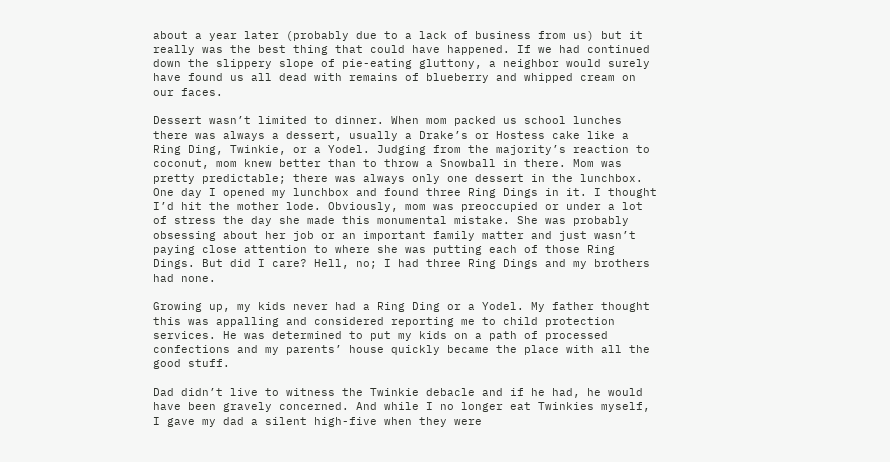about a year later (probably due to a lack of business from us) but it really was the best thing that could have happened. If we had continued down the slippery slope of pie-eating gluttony, a neighbor would surely have found us all dead with remains of blueberry and whipped cream on our faces.

Dessert wasn’t limited to dinner. When mom packed us school lunches there was always a dessert, usually a Drake’s or Hostess cake like a Ring Ding, Twinkie, or a Yodel. Judging from the majority’s reaction to coconut, mom knew better than to throw a Snowball in there. Mom was pretty predictable; there was always only one dessert in the lunchbox. One day I opened my lunchbox and found three Ring Dings in it. I thought I’d hit the mother lode. Obviously, mom was preoccupied or under a lot of stress the day she made this monumental mistake. She was probably obsessing about her job or an important family matter and just wasn’t paying close attention to where she was putting each of those Ring Dings. But did I care? Hell, no; I had three Ring Dings and my brothers had none.

Growing up, my kids never had a Ring Ding or a Yodel. My father thought this was appalling and considered reporting me to child protection services. He was determined to put my kids on a path of processed confections and my parents’ house quickly became the place with all the good stuff.

Dad didn’t live to witness the Twinkie debacle and if he had, he would have been gravely concerned. And while I no longer eat Twinkies myself, I gave my dad a silent high-five when they were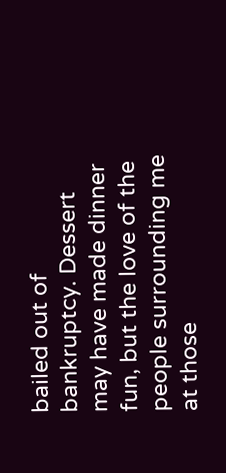bailed out of bankruptcy. Dessert may have made dinner fun, but the love of the people surrounding me at those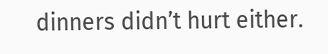dinners didn’t hurt either.